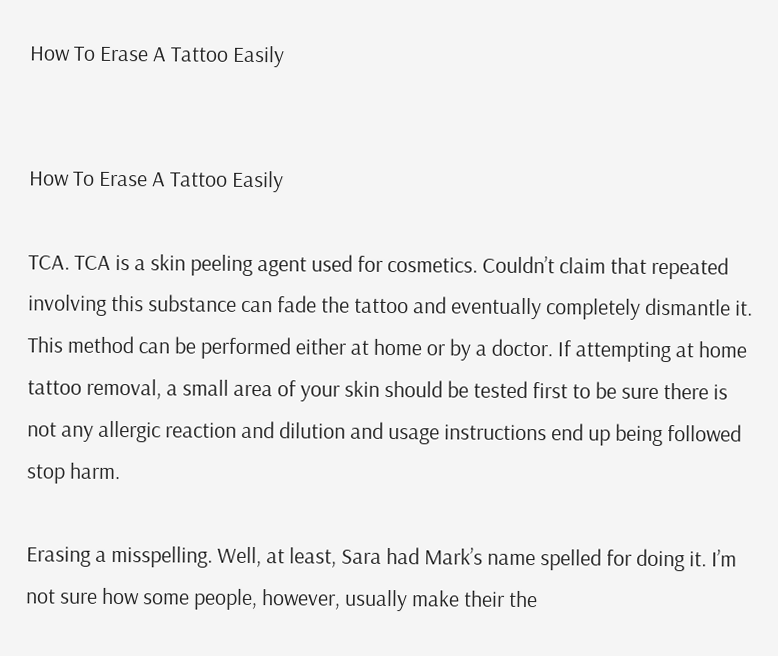How To Erase A Tattoo Easily


How To Erase A Tattoo Easily

TCA. TCA is a skin peeling agent used for cosmetics. Couldn’t claim that repeated involving this substance can fade the tattoo and eventually completely dismantle it. This method can be performed either at home or by a doctor. If attempting at home tattoo removal, a small area of your skin should be tested first to be sure there is not any allergic reaction and dilution and usage instructions end up being followed stop harm.

Erasing a misspelling. Well, at least, Sara had Mark’s name spelled for doing it. I’m not sure how some people, however, usually make their the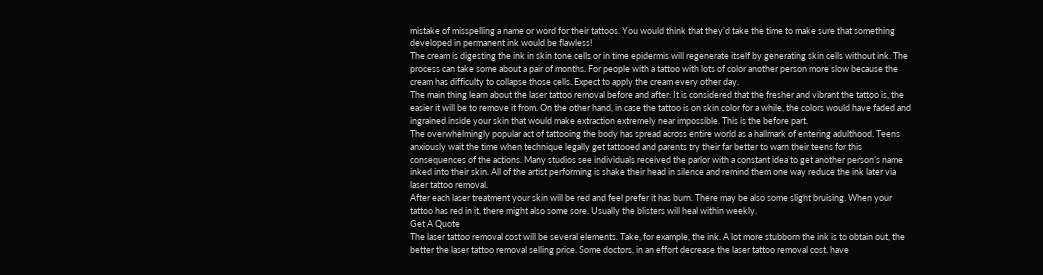mistake of misspelling a name or word for their tattoos. You would think that they’d take the time to make sure that something developed in permanent ink would be flawless!
The cream is digesting the ink in skin tone cells or in time epidermis will regenerate itself by generating skin cells without ink. The process can take some about a pair of months. For people with a tattoo with lots of color another person more slow because the cream has difficulty to collapse those cells. Expect to apply the cream every other day.
The main thing learn about the laser tattoo removal before and after: It is considered that the fresher and vibrant the tattoo is, the easier it will be to remove it from. On the other hand, in case the tattoo is on skin color for a while, the colors would have faded and ingrained inside your skin that would make extraction extremely near impossible. This is the before part.
The overwhelmingly popular act of tattooing the body has spread across entire world as a hallmark of entering adulthood. Teens anxiously wait the time when technique legally get tattooed and parents try their far better to warn their teens for this consequences of the actions. Many studios see individuals received the parlor with a constant idea to get another person’s name inked into their skin. All of the artist performing is shake their head in silence and remind them one way reduce the ink later via laser tattoo removal.
After each laser treatment your skin will be red and feel prefer it has burn. There may be also some slight bruising. When your tattoo has red in it, there might also some sore. Usually the blisters will heal within weekly.
Get A Quote
The laser tattoo removal cost will be several elements. Take, for example, the ink. A lot more stubborn the ink is to obtain out, the better the laser tattoo removal selling price. Some doctors, in an effort decrease the laser tattoo removal cost, have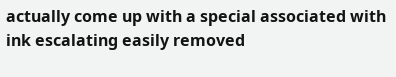actually come up with a special associated with ink escalating easily removed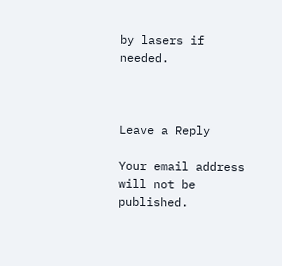by lasers if needed.



Leave a Reply

Your email address will not be published.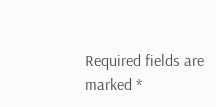Required fields are marked *